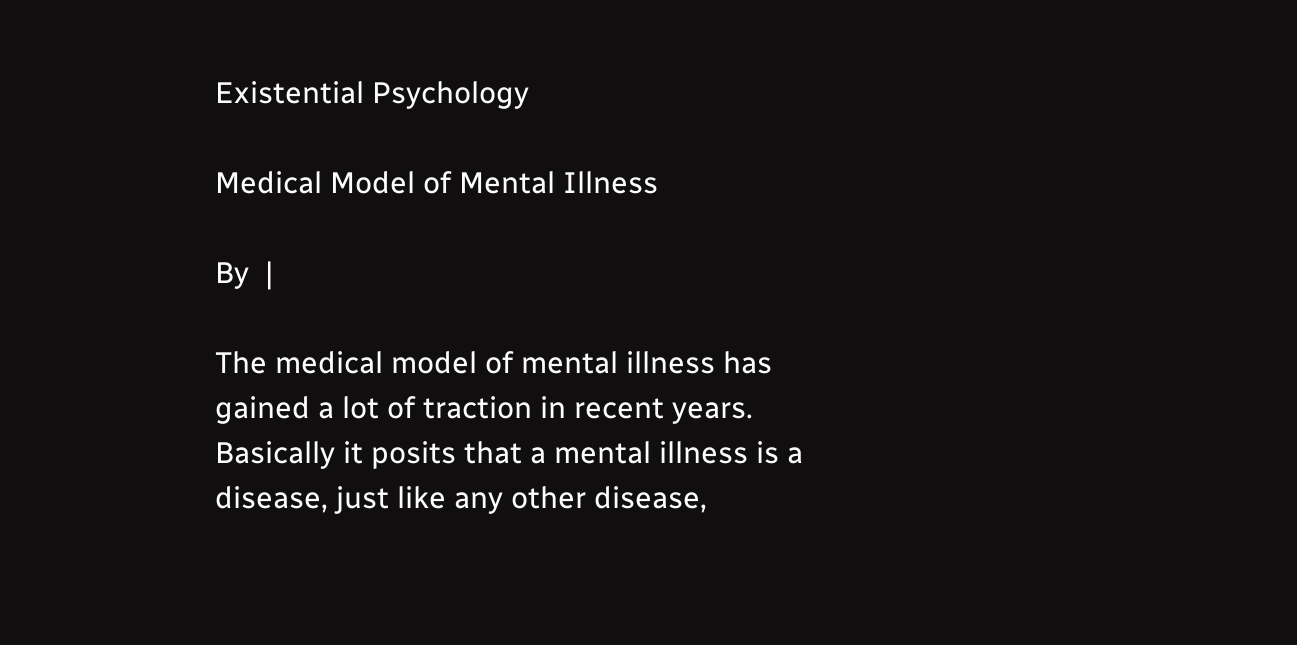Existential Psychology

Medical Model of Mental Illness

By  |

The medical model of mental illness has gained a lot of traction in recent years. Basically it posits that a mental illness is a disease, just like any other disease,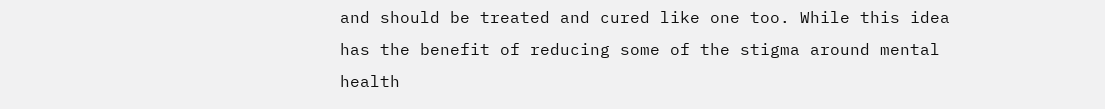and should be treated and cured like one too. While this idea has the benefit of reducing some of the stigma around mental health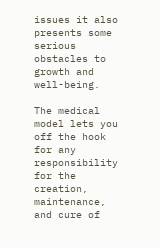issues it also presents some serious obstacles to growth and well-being.

The medical model lets you off the hook for any responsibility for the creation, maintenance, and cure of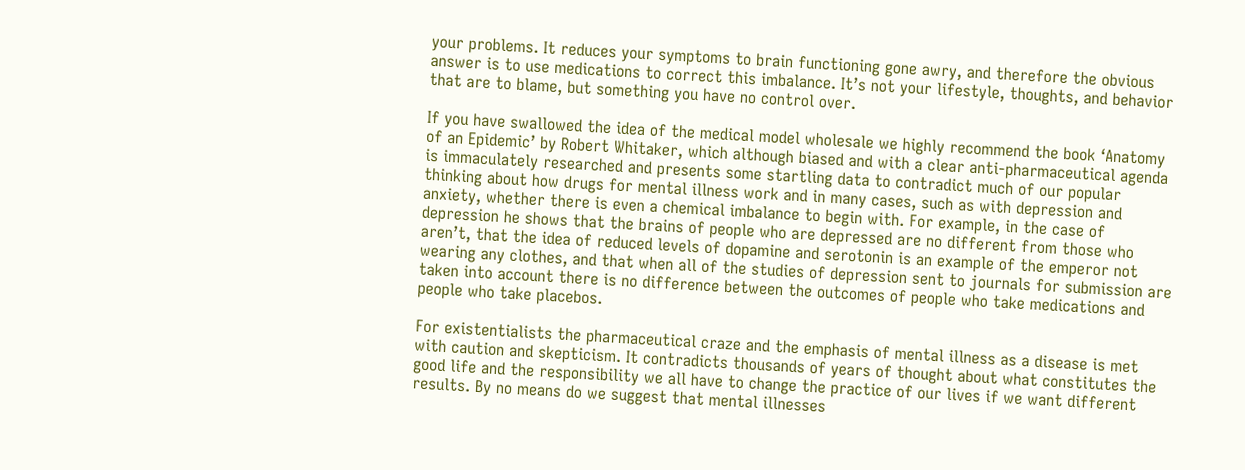your problems. It reduces your symptoms to brain functioning gone awry, and therefore the obvious answer is to use medications to correct this imbalance. It’s not your lifestyle, thoughts, and behavior that are to blame, but something you have no control over.

If you have swallowed the idea of the medical model wholesale we highly recommend the book ‘Anatomy of an Epidemic’ by Robert Whitaker, which although biased and with a clear anti-pharmaceutical agenda is immaculately researched and presents some startling data to contradict much of our popular thinking about how drugs for mental illness work and in many cases, such as with depression and anxiety, whether there is even a chemical imbalance to begin with. For example, in the case of depression he shows that the brains of people who are depressed are no different from those who aren’t, that the idea of reduced levels of dopamine and serotonin is an example of the emperor not wearing any clothes, and that when all of the studies of depression sent to journals for submission are taken into account there is no difference between the outcomes of people who take medications and people who take placebos.

For existentialists the pharmaceutical craze and the emphasis of mental illness as a disease is met with caution and skepticism. It contradicts thousands of years of thought about what constitutes the good life and the responsibility we all have to change the practice of our lives if we want different results. By no means do we suggest that mental illnesses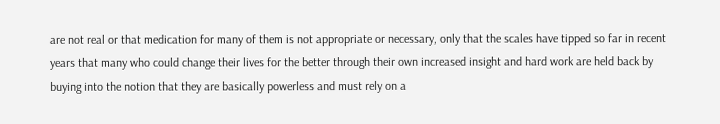are not real or that medication for many of them is not appropriate or necessary, only that the scales have tipped so far in recent years that many who could change their lives for the better through their own increased insight and hard work are held back by buying into the notion that they are basically powerless and must rely on a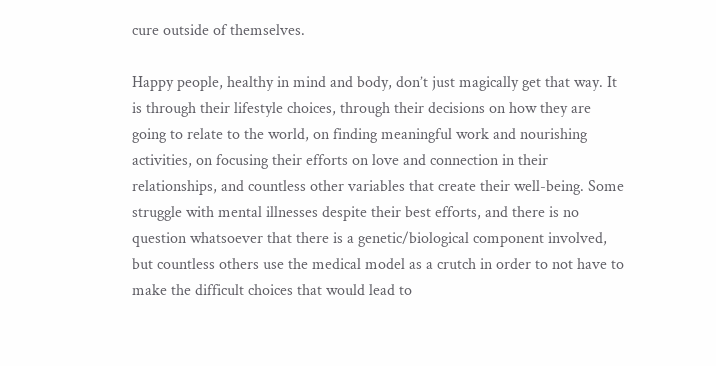cure outside of themselves.

Happy people, healthy in mind and body, don’t just magically get that way. It is through their lifestyle choices, through their decisions on how they are going to relate to the world, on finding meaningful work and nourishing activities, on focusing their efforts on love and connection in their relationships, and countless other variables that create their well-being. Some struggle with mental illnesses despite their best efforts, and there is no question whatsoever that there is a genetic/biological component involved, but countless others use the medical model as a crutch in order to not have to make the difficult choices that would lead to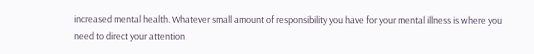increased mental health. Whatever small amount of responsibility you have for your mental illness is where you need to direct your attention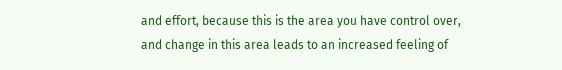and effort, because this is the area you have control over, and change in this area leads to an increased feeling of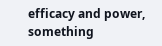efficacy and power, something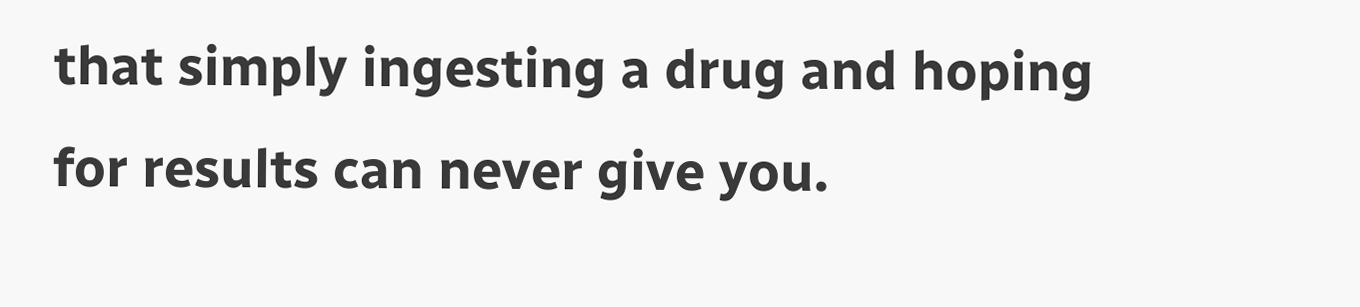that simply ingesting a drug and hoping for results can never give you.